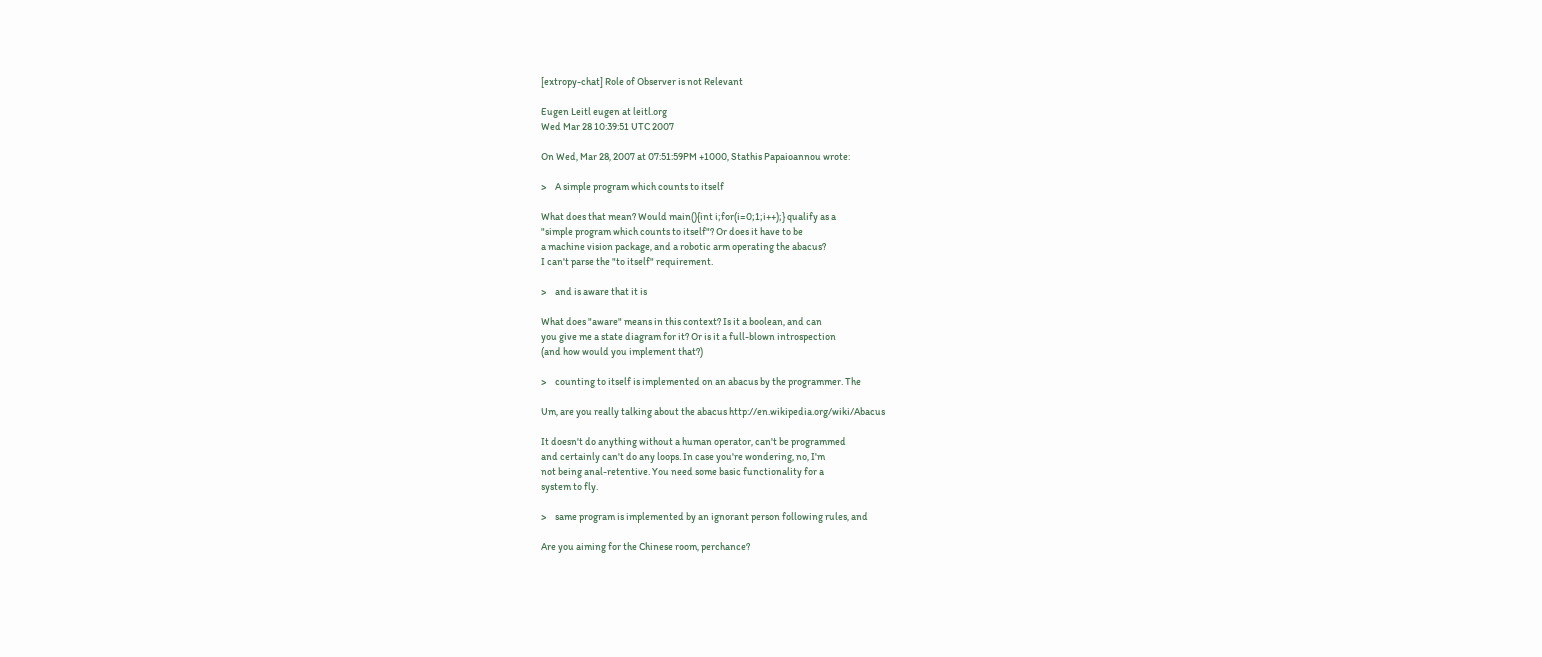[extropy-chat] Role of Observer is not Relevant

Eugen Leitl eugen at leitl.org
Wed Mar 28 10:39:51 UTC 2007

On Wed, Mar 28, 2007 at 07:51:59PM +1000, Stathis Papaioannou wrote:

>    A simple program which counts to itself

What does that mean? Would main(){int i;for(i=0;1;i++);} qualify as a
"simple program which counts to itself"? Or does it have to be
a machine vision package, and a robotic arm operating the abacus?
I can't parse the "to itself" requirement.

>    and is aware that it is

What does "aware" means in this context? Is it a boolean, and can
you give me a state diagram for it? Or is it a full-blown introspection
(and how would you implement that?)

>    counting to itself is implemented on an abacus by the programmer. The

Um, are you really talking about the abacus http://en.wikipedia.org/wiki/Abacus

It doesn't do anything without a human operator, can't be programmed
and certainly can't do any loops. In case you're wondering, no, I'm
not being anal-retentive. You need some basic functionality for a
system to fly.

>    same program is implemented by an ignorant person following rules, and

Are you aiming for the Chinese room, perchance?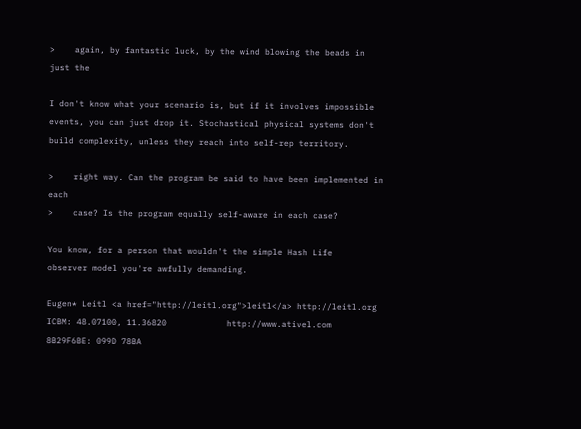>    again, by fantastic luck, by the wind blowing the beads in just the

I don't know what your scenario is, but if it involves impossible
events, you can just drop it. Stochastical physical systems don't
build complexity, unless they reach into self-rep territory.

>    right way. Can the program be said to have been implemented in each
>    case? Is the program equally self-aware in each case?

You know, for a person that wouldn't the simple Hash Life
observer model you're awfully demanding.

Eugen* Leitl <a href="http://leitl.org">leitl</a> http://leitl.org
ICBM: 48.07100, 11.36820            http://www.ativel.com
8B29F6BE: 099D 78BA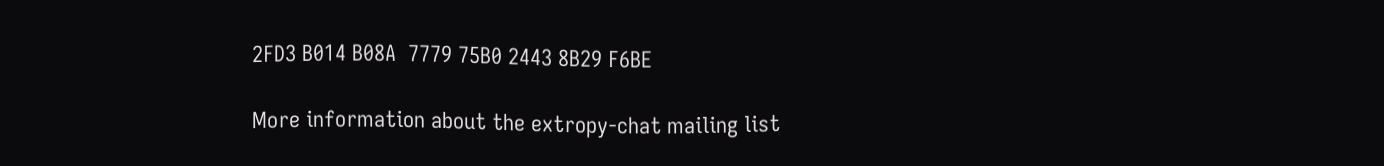2FD3 B014 B08A  7779 75B0 2443 8B29 F6BE

More information about the extropy-chat mailing list